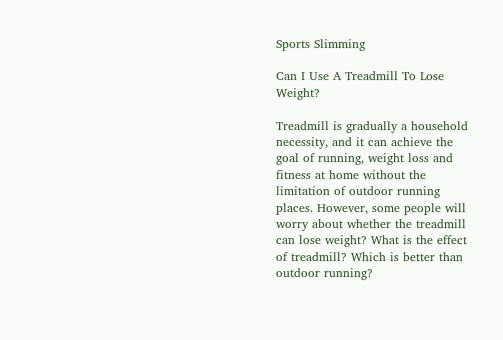Sports Slimming

Can I Use A Treadmill To Lose Weight?

Treadmill is gradually a household necessity, and it can achieve the goal of running, weight loss and fitness at home without the limitation of outdoor running places. However, some people will worry about whether the treadmill can lose weight? What is the effect of treadmill? Which is better than outdoor running?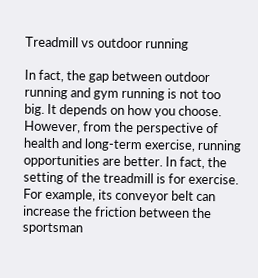Treadmill vs outdoor running

In fact, the gap between outdoor running and gym running is not too big. It depends on how you choose. However, from the perspective of health and long-term exercise, running opportunities are better. In fact, the setting of the treadmill is for exercise. For example, its conveyor belt can increase the friction between the sportsman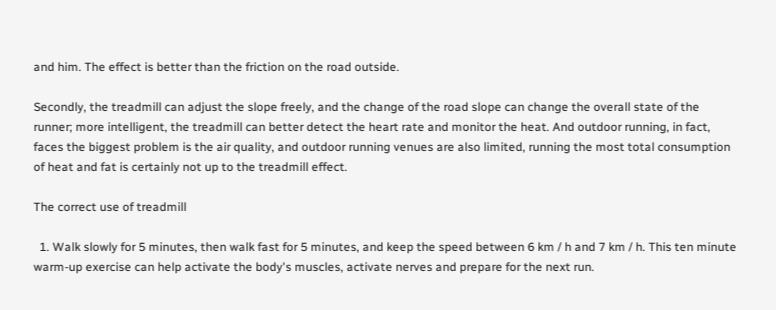and him. The effect is better than the friction on the road outside.

Secondly, the treadmill can adjust the slope freely, and the change of the road slope can change the overall state of the runner; more intelligent, the treadmill can better detect the heart rate and monitor the heat. And outdoor running, in fact, faces the biggest problem is the air quality, and outdoor running venues are also limited, running the most total consumption of heat and fat is certainly not up to the treadmill effect.

The correct use of treadmill

  1. Walk slowly for 5 minutes, then walk fast for 5 minutes, and keep the speed between 6 km / h and 7 km / h. This ten minute warm-up exercise can help activate the body's muscles, activate nerves and prepare for the next run.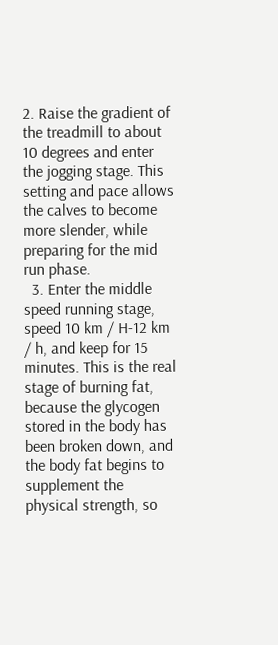2. Raise the gradient of the treadmill to about 10 degrees and enter the jogging stage. This setting and pace allows the calves to become more slender, while preparing for the mid run phase.
  3. Enter the middle speed running stage, speed 10 km / H-12 km / h, and keep for 15 minutes. This is the real stage of burning fat, because the glycogen stored in the body has been broken down, and the body fat begins to supplement the physical strength, so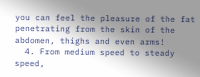you can feel the pleasure of the fat penetrating from the skin of the abdomen, thighs and even arms!
  4. From medium speed to steady speed,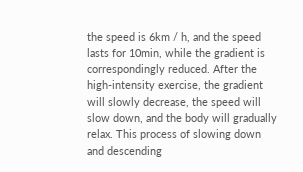the speed is 6km / h, and the speed lasts for 10min, while the gradient is correspondingly reduced. After the high-intensity exercise, the gradient will slowly decrease, the speed will slow down, and the body will gradually relax. This process of slowing down and descending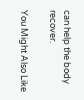can help the body recover.

You Might Also Like